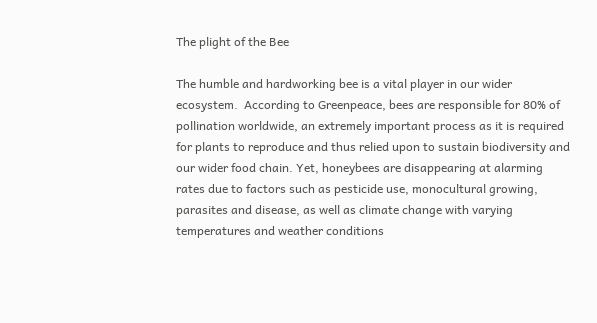The plight of the Bee

The humble and hardworking bee is a vital player in our wider ecosystem.  According to Greenpeace, bees are responsible for 80% of pollination worldwide, an extremely important process as it is required for plants to reproduce and thus relied upon to sustain biodiversity and our wider food chain. Yet, honeybees are disappearing at alarming rates due to factors such as pesticide use, monocultural growing, parasites and disease, as well as climate change with varying temperatures and weather conditions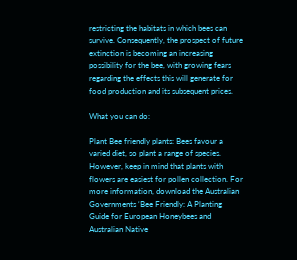restricting the habitats in which bees can survive. Consequently, the prospect of future extinction is becoming an increasing possibility for the bee, with growing fears regarding the effects this will generate for food production and its subsequent prices.

What you can do:

Plant Bee friendly plants: Bees favour a varied diet, so plant a range of species. However, keep in mind that plants with flowers are easiest for pollen collection. For more information, download the Australian Governments ‘Bee Friendly: A Planting Guide for European Honeybees and Australian Native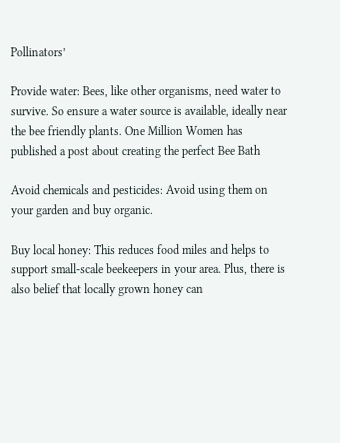Pollinators’

Provide water: Bees, like other organisms, need water to survive. So ensure a water source is available, ideally near the bee friendly plants. One Million Women has published a post about creating the perfect Bee Bath

Avoid chemicals and pesticides: Avoid using them on your garden and buy organic.

Buy local honey: This reduces food miles and helps to support small-scale beekeepers in your area. Plus, there is also belief that locally grown honey can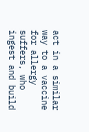act in a similar way to a vaccine for allergy suffers, who ingest and build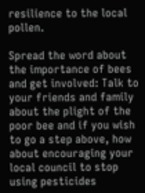resilience to the local pollen.

Spread the word about the importance of bees and get involved: Talk to your friends and family about the plight of the poor bee and if you wish to go a step above, how about encouraging your local council to stop using pesticides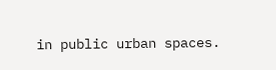in public urban spaces.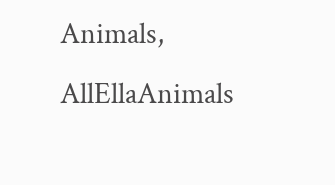Animals, AllEllaAnimals